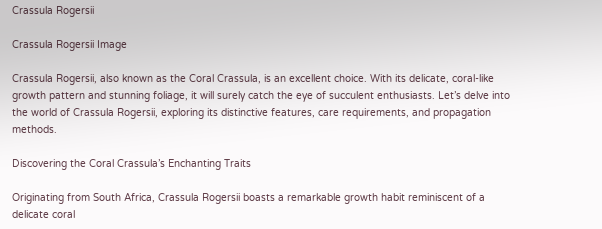Crassula Rogersii

Crassula Rogersii Image

Crassula Rogersii, also known as the Coral Crassula, is an excellent choice. With its delicate, coral-like growth pattern and stunning foliage, it will surely catch the eye of succulent enthusiasts. Let’s delve into the world of Crassula Rogersii, exploring its distinctive features, care requirements, and propagation methods.

Discovering the Coral Crassula’s Enchanting Traits

Originating from South Africa, Crassula Rogersii boasts a remarkable growth habit reminiscent of a delicate coral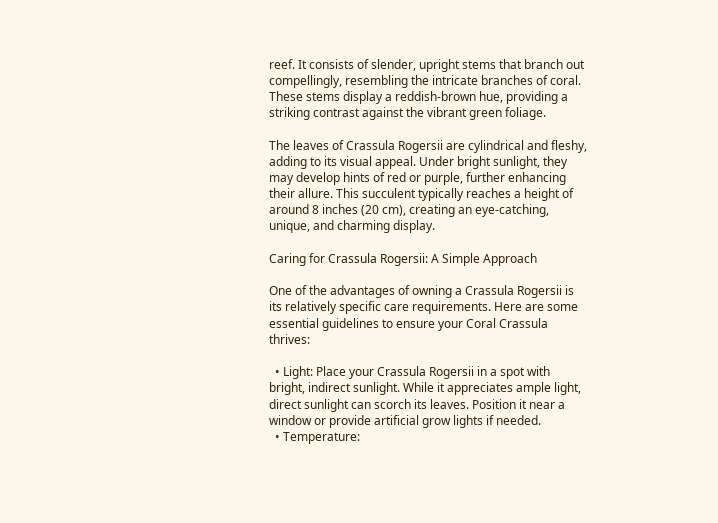reef. It consists of slender, upright stems that branch out compellingly, resembling the intricate branches of coral. These stems display a reddish-brown hue, providing a striking contrast against the vibrant green foliage.

The leaves of Crassula Rogersii are cylindrical and fleshy, adding to its visual appeal. Under bright sunlight, they may develop hints of red or purple, further enhancing their allure. This succulent typically reaches a height of around 8 inches (20 cm), creating an eye-catching, unique, and charming display.

Caring for Crassula Rogersii: A Simple Approach

One of the advantages of owning a Crassula Rogersii is its relatively specific care requirements. Here are some essential guidelines to ensure your Coral Crassula thrives:

  • Light: Place your Crassula Rogersii in a spot with bright, indirect sunlight. While it appreciates ample light, direct sunlight can scorch its leaves. Position it near a window or provide artificial grow lights if needed.
  • Temperature: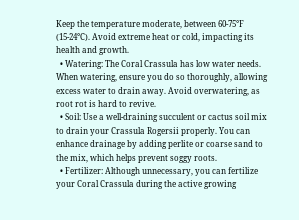Keep the temperature moderate, between 60-75°F (15-24°C). Avoid extreme heat or cold, impacting its health and growth.
  • Watering: The Coral Crassula has low water needs. When watering, ensure you do so thoroughly, allowing excess water to drain away. Avoid overwatering, as root rot is hard to revive.
  • Soil: Use a well-draining succulent or cactus soil mix to drain your Crassula Rogersii properly. You can enhance drainage by adding perlite or coarse sand to the mix, which helps prevent soggy roots.
  • Fertilizer: Although unnecessary, you can fertilize your Coral Crassula during the active growing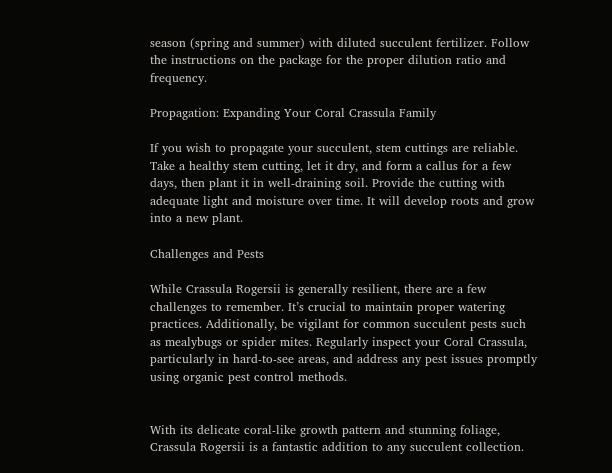season (spring and summer) with diluted succulent fertilizer. Follow the instructions on the package for the proper dilution ratio and frequency.

Propagation: Expanding Your Coral Crassula Family

If you wish to propagate your succulent, stem cuttings are reliable. Take a healthy stem cutting, let it dry, and form a callus for a few days, then plant it in well-draining soil. Provide the cutting with adequate light and moisture over time. It will develop roots and grow into a new plant.

Challenges and Pests

While Crassula Rogersii is generally resilient, there are a few challenges to remember. It’s crucial to maintain proper watering practices. Additionally, be vigilant for common succulent pests such as mealybugs or spider mites. Regularly inspect your Coral Crassula, particularly in hard-to-see areas, and address any pest issues promptly using organic pest control methods.


With its delicate coral-like growth pattern and stunning foliage, Crassula Rogersii is a fantastic addition to any succulent collection.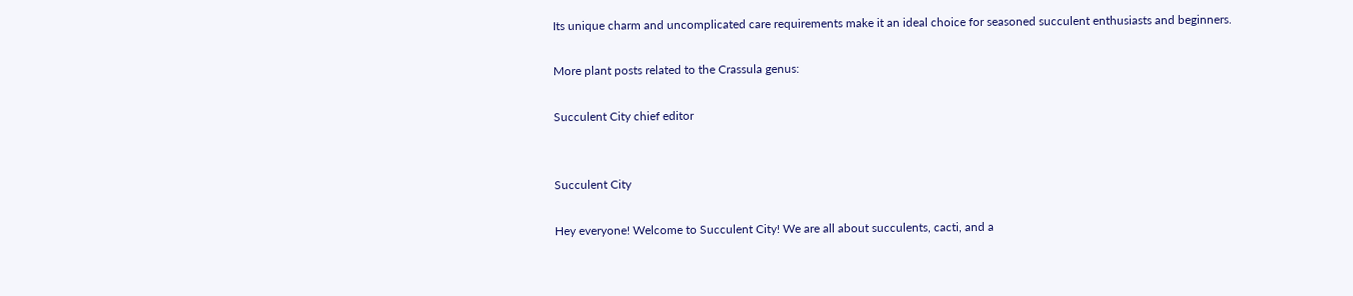Its unique charm and uncomplicated care requirements make it an ideal choice for seasoned succulent enthusiasts and beginners.

More plant posts related to the Crassula genus:

Succulent City chief editor


Succulent City

Hey everyone! Welcome to Succulent City! We are all about succulents, cacti, and a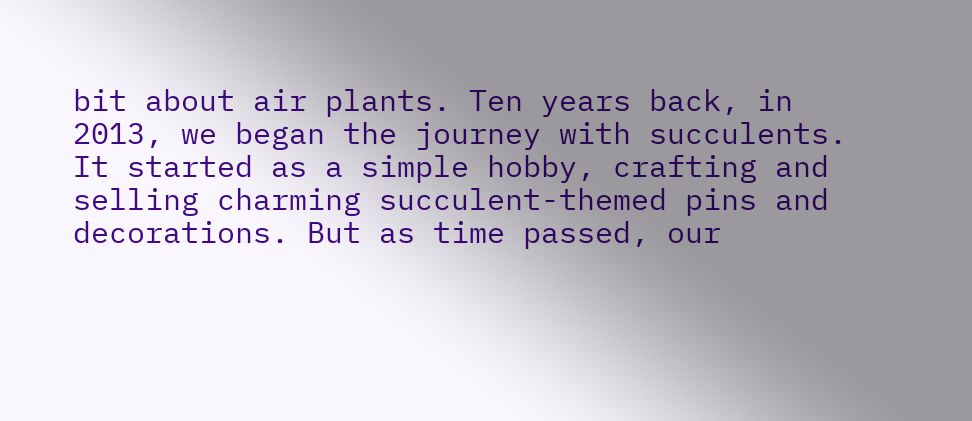bit about air plants. Ten years back, in 2013, we began the journey with succulents. It started as a simple hobby, crafting and selling charming succulent-themed pins and decorations. But as time passed, our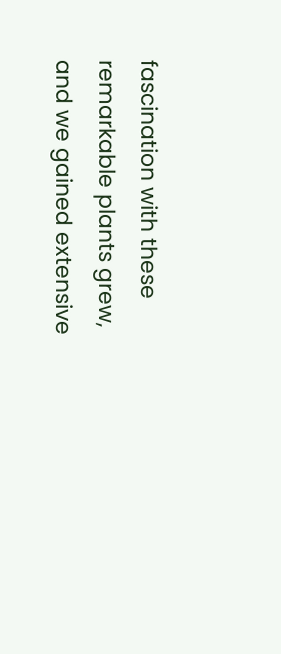fascination with these remarkable plants grew, and we gained extensive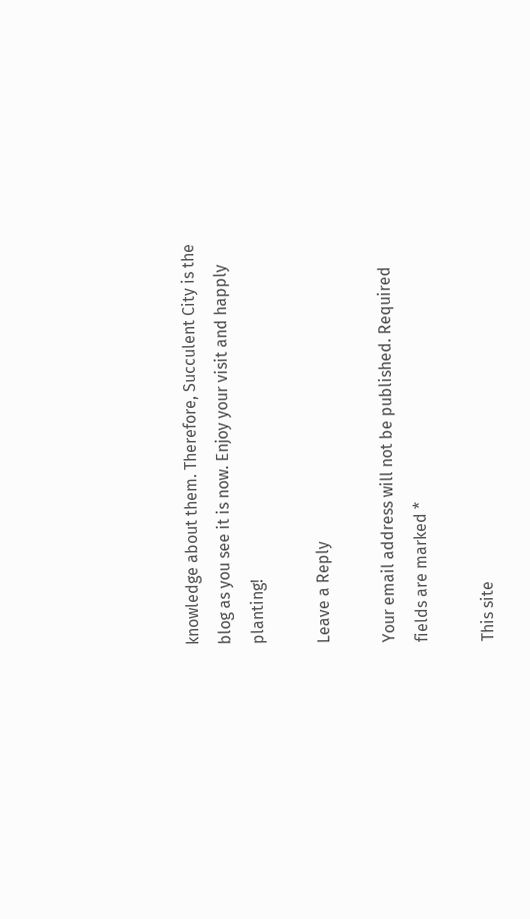knowledge about them. Therefore, Succulent City is the blog as you see it is now. Enjoy your visit and happly planting!

Leave a Reply

Your email address will not be published. Required fields are marked *

This site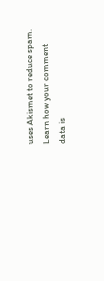uses Akismet to reduce spam. Learn how your comment data is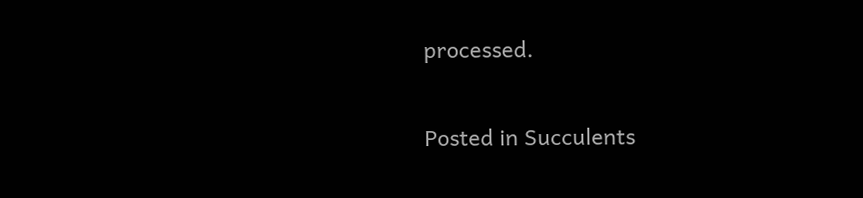processed.

Posted in Succulents